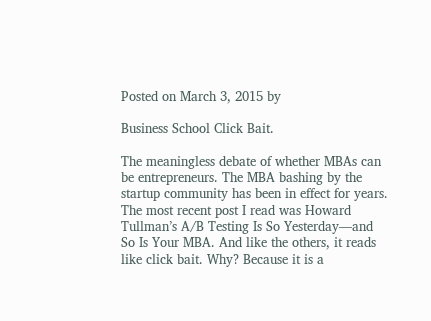Posted on March 3, 2015 by

Business School Click Bait.

The meaningless debate of whether MBAs can be entrepreneurs. The MBA bashing by the startup community has been in effect for years. The most recent post I read was Howard Tullman’s A/B Testing Is So Yesterday—and So Is Your MBA. And like the others, it reads like click bait. Why? Because it is a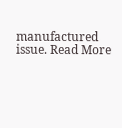manufactured issue. Read More